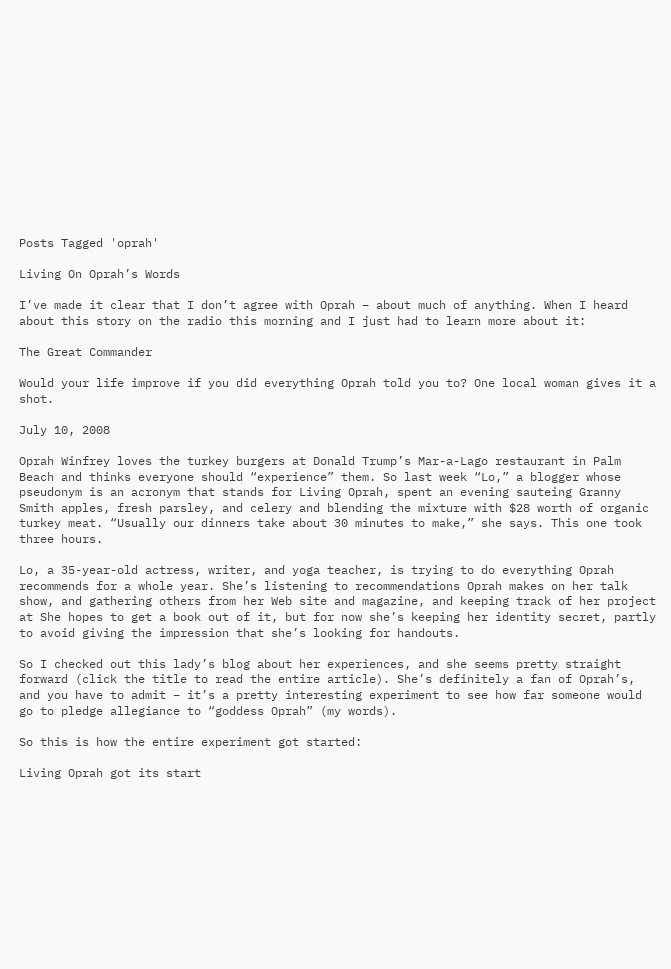Posts Tagged 'oprah'

Living On Oprah’s Words

I’ve made it clear that I don’t agree with Oprah – about much of anything. When I heard about this story on the radio this morning and I just had to learn more about it:

The Great Commander

Would your life improve if you did everything Oprah told you to? One local woman gives it a shot.

July 10, 2008

Oprah Winfrey loves the turkey burgers at Donald Trump’s Mar-a-Lago restaurant in Palm Beach and thinks everyone should “experience” them. So last week “Lo,” a blogger whose pseudonym is an acronym that stands for Living Oprah, spent an evening sauteing Granny Smith apples, fresh parsley, and celery and blending the mixture with $28 worth of organic turkey meat. “Usually our dinners take about 30 minutes to make,” she says. This one took three hours.

Lo, a 35-year-old actress, writer, and yoga teacher, is trying to do everything Oprah recommends for a whole year. She’s listening to recommendations Oprah makes on her talk show, and gathering others from her Web site and magazine, and keeping track of her project at She hopes to get a book out of it, but for now she’s keeping her identity secret, partly to avoid giving the impression that she’s looking for handouts.

So I checked out this lady’s blog about her experiences, and she seems pretty straight forward (click the title to read the entire article). She’s definitely a fan of Oprah’s, and you have to admit – it’s a pretty interesting experiment to see how far someone would go to pledge allegiance to “goddess Oprah” (my words).

So this is how the entire experiment got started:

Living Oprah got its start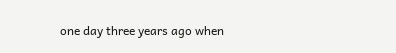one day three years ago when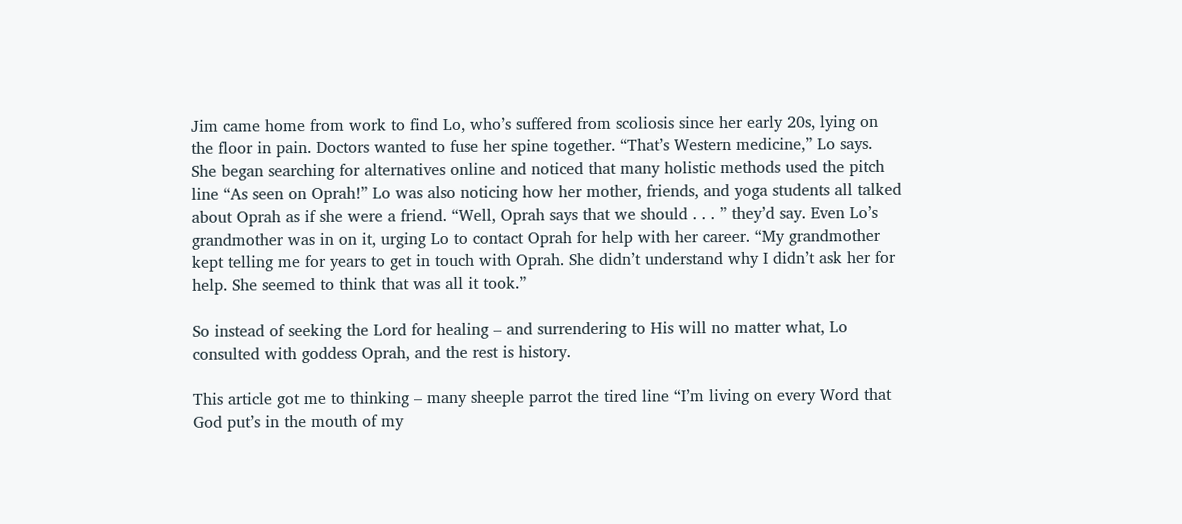Jim came home from work to find Lo, who’s suffered from scoliosis since her early 20s, lying on the floor in pain. Doctors wanted to fuse her spine together. “That’s Western medicine,” Lo says. She began searching for alternatives online and noticed that many holistic methods used the pitch line “As seen on Oprah!” Lo was also noticing how her mother, friends, and yoga students all talked about Oprah as if she were a friend. “Well, Oprah says that we should . . . ” they’d say. Even Lo’s grandmother was in on it, urging Lo to contact Oprah for help with her career. “My grandmother kept telling me for years to get in touch with Oprah. She didn’t understand why I didn’t ask her for help. She seemed to think that was all it took.”

So instead of seeking the Lord for healing – and surrendering to His will no matter what, Lo consulted with goddess Oprah, and the rest is history.

This article got me to thinking – many sheeple parrot the tired line “I’m living on every Word that God put’s in the mouth of my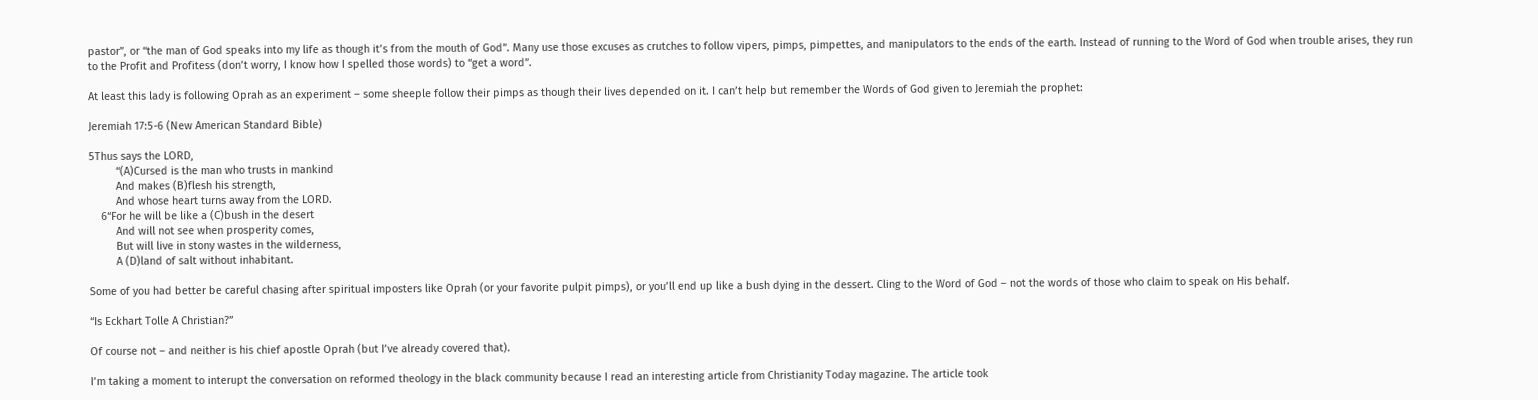pastor”, or “the man of God speaks into my life as though it’s from the mouth of God”. Many use those excuses as crutches to follow vipers, pimps, pimpettes, and manipulators to the ends of the earth. Instead of running to the Word of God when trouble arises, they run to the Profit and Profitess (don’t worry, I know how I spelled those words) to “get a word”.

At least this lady is following Oprah as an experiment – some sheeple follow their pimps as though their lives depended on it. I can’t help but remember the Words of God given to Jeremiah the prophet:

Jeremiah 17:5-6 (New American Standard Bible)

5Thus says the LORD,
         “(A)Cursed is the man who trusts in mankind
         And makes (B)flesh his strength,
         And whose heart turns away from the LORD.
    6“For he will be like a (C)bush in the desert
         And will not see when prosperity comes,
         But will live in stony wastes in the wilderness,
         A (D)land of salt without inhabitant.

Some of you had better be careful chasing after spiritual imposters like Oprah (or your favorite pulpit pimps), or you’ll end up like a bush dying in the dessert. Cling to the Word of God – not the words of those who claim to speak on His behalf.

“Is Eckhart Tolle A Christian?”

Of course not – and neither is his chief apostle Oprah (but I’ve already covered that).

I’m taking a moment to interupt the conversation on reformed theology in the black community because I read an interesting article from Christianity Today magazine. The article took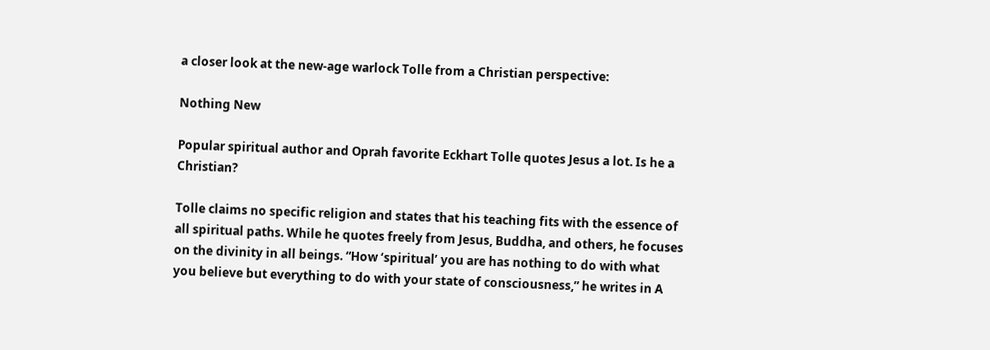a closer look at the new-age warlock Tolle from a Christian perspective:

Nothing New

Popular spiritual author and Oprah favorite Eckhart Tolle quotes Jesus a lot. Is he a Christian?

Tolle claims no specific religion and states that his teaching fits with the essence of all spiritual paths. While he quotes freely from Jesus, Buddha, and others, he focuses on the divinity in all beings. “How ‘spiritual’ you are has nothing to do with what you believe but everything to do with your state of consciousness,” he writes in A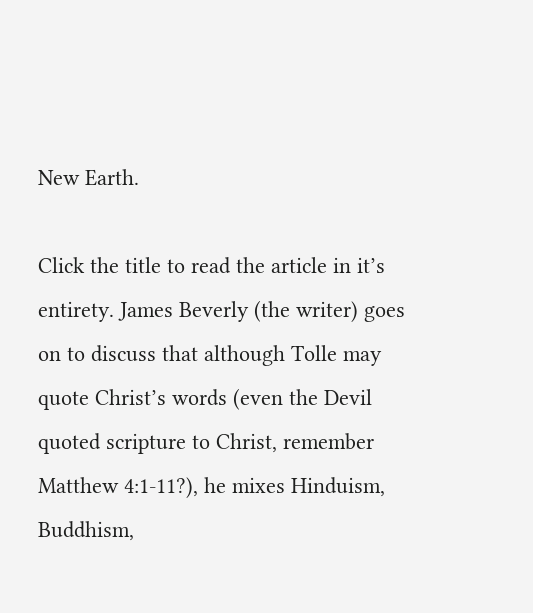New Earth.

Click the title to read the article in it’s entirety. James Beverly (the writer) goes on to discuss that although Tolle may quote Christ’s words (even the Devil quoted scripture to Christ, remember Matthew 4:1-11?), he mixes Hinduism, Buddhism,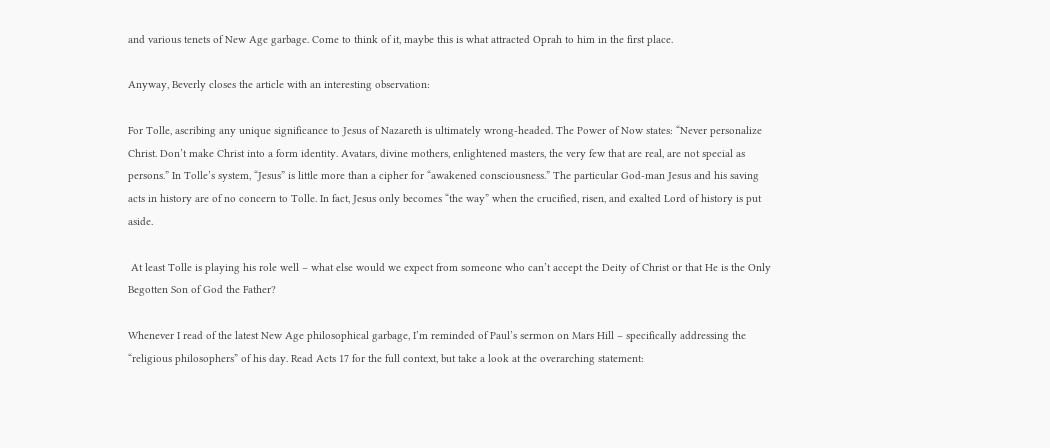and various tenets of New Age garbage. Come to think of it, maybe this is what attracted Oprah to him in the first place.

Anyway, Beverly closes the article with an interesting observation:

For Tolle, ascribing any unique significance to Jesus of Nazareth is ultimately wrong-headed. The Power of Now states: “Never personalize Christ. Don’t make Christ into a form identity. Avatars, divine mothers, enlightened masters, the very few that are real, are not special as persons.” In Tolle’s system, “Jesus” is little more than a cipher for “awakened consciousness.” The particular God-man Jesus and his saving acts in history are of no concern to Tolle. In fact, Jesus only becomes “the way” when the crucified, risen, and exalted Lord of history is put aside.

 At least Tolle is playing his role well – what else would we expect from someone who can’t accept the Deity of Christ or that He is the Only Begotten Son of God the Father?

Whenever I read of the latest New Age philosophical garbage, I’m reminded of Paul’s sermon on Mars Hill – specifically addressing the “religious philosophers” of his day. Read Acts 17 for the full context, but take a look at the overarching statement: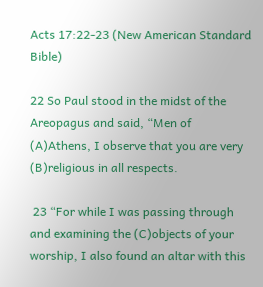Acts 17:22-23 (New American Standard Bible)

22 So Paul stood in the midst of the Areopagus and said, “Men of (A)Athens, I observe that you are very (B)religious in all respects.

 23 “For while I was passing through and examining the (C)objects of your worship, I also found an altar with this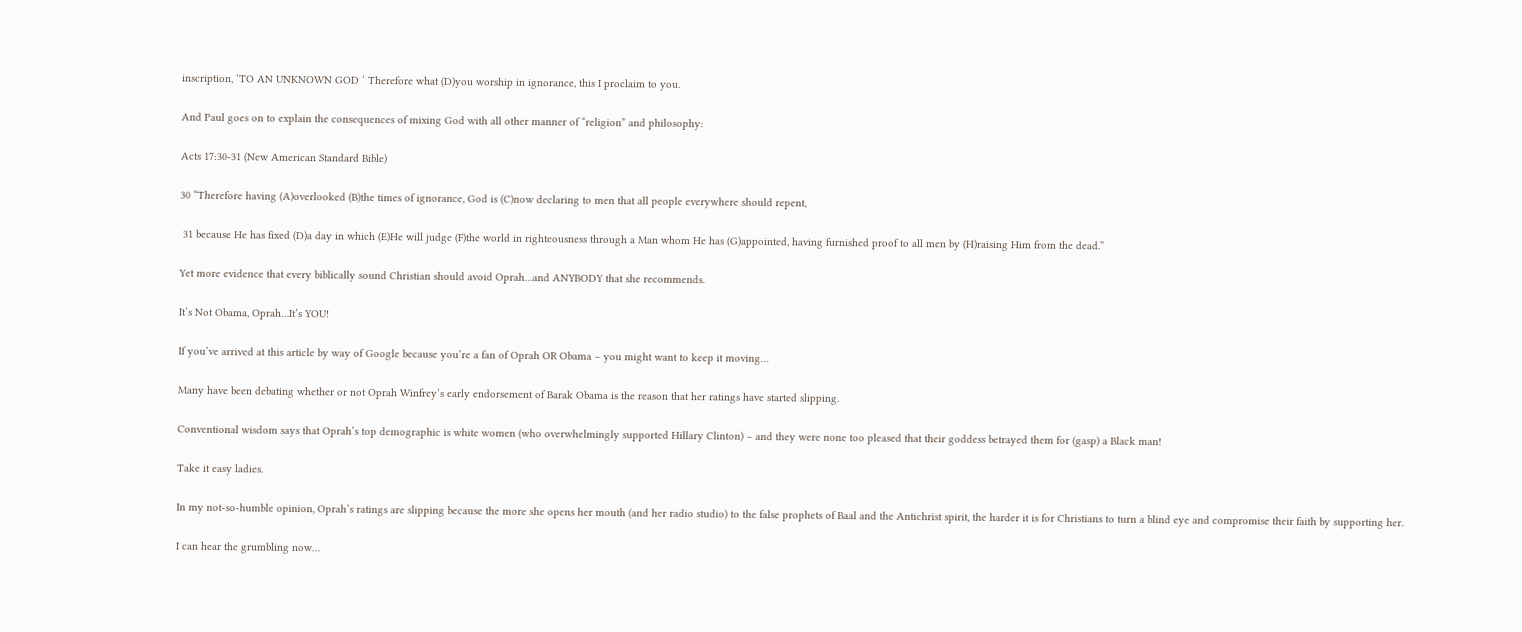inscription, ‘TO AN UNKNOWN GOD ‘ Therefore what (D)you worship in ignorance, this I proclaim to you.

And Paul goes on to explain the consequences of mixing God with all other manner of “religion” and philosophy:

Acts 17:30-31 (New American Standard Bible)

30 “Therefore having (A)overlooked (B)the times of ignorance, God is (C)now declaring to men that all people everywhere should repent,

 31 because He has fixed (D)a day in which (E)He will judge (F)the world in righteousness through a Man whom He has (G)appointed, having furnished proof to all men by (H)raising Him from the dead.”

Yet more evidence that every biblically sound Christian should avoid Oprah…and ANYBODY that she recommends.

It’s Not Obama, Oprah…It’s YOU!

If you’ve arrived at this article by way of Google because you’re a fan of Oprah OR Obama – you might want to keep it moving…

Many have been debating whether or not Oprah Winfrey’s early endorsement of Barak Obama is the reason that her ratings have started slipping.

Conventional wisdom says that Oprah’s top demographic is white women (who overwhelmingly supported Hillary Clinton) – and they were none too pleased that their goddess betrayed them for (gasp) a Black man!

Take it easy ladies.

In my not-so-humble opinion, Oprah’s ratings are slipping because the more she opens her mouth (and her radio studio) to the false prophets of Baal and the Antichrist spirit, the harder it is for Christians to turn a blind eye and compromise their faith by supporting her.

I can hear the grumbling now…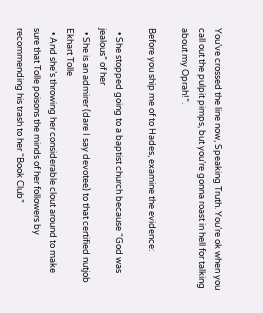You’ve crossed the line now, Speaking Truth. You’re ok when you call out the pulpit pimps, but you’re gonna roast in hell for talking about my Oprah!”.

Before you ship me of to Hades, examine the evidence:

  • She stopped going to a baptist church because “God was jealous” of her
  • She is an admirer (dare I say devotee) to that certified nutjob Ekhart Tolle
  • And she’s throwing her considerable clout around to make sure that Tolle poisons the minds of her followers by recommending his trash to her “Book Club”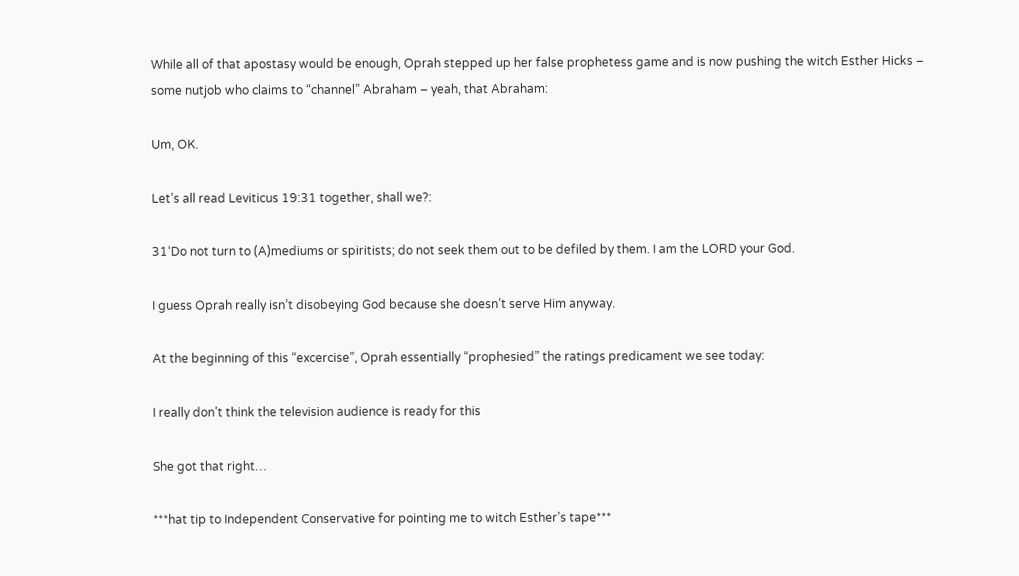While all of that apostasy would be enough, Oprah stepped up her false prophetess game and is now pushing the witch Esther Hicks – some nutjob who claims to “channel” Abraham – yeah, that Abraham:

Um, OK.

Let’s all read Leviticus 19:31 together, shall we?:

31‘Do not turn to (A)mediums or spiritists; do not seek them out to be defiled by them. I am the LORD your God.

I guess Oprah really isn’t disobeying God because she doesn’t serve Him anyway.

At the beginning of this “excercise”, Oprah essentially “prophesied” the ratings predicament we see today:

I really don’t think the television audience is ready for this

She got that right…

***hat tip to Independent Conservative for pointing me to witch Esther’s tape***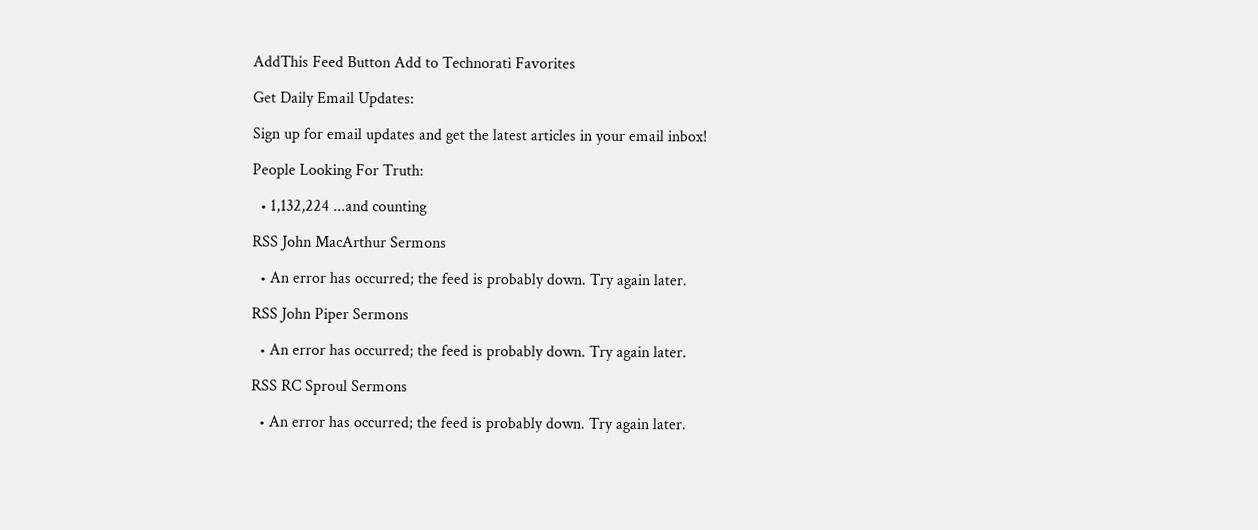AddThis Feed Button Add to Technorati Favorites

Get Daily Email Updates:

Sign up for email updates and get the latest articles in your email inbox!

People Looking For Truth:

  • 1,132,224 ...and counting

RSS John MacArthur Sermons

  • An error has occurred; the feed is probably down. Try again later.

RSS John Piper Sermons

  • An error has occurred; the feed is probably down. Try again later.

RSS RC Sproul Sermons

  • An error has occurred; the feed is probably down. Try again later.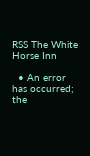RSS The White Horse Inn

  • An error has occurred; the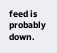feed is probably down.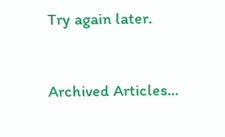Try again later.


Archived Articles…